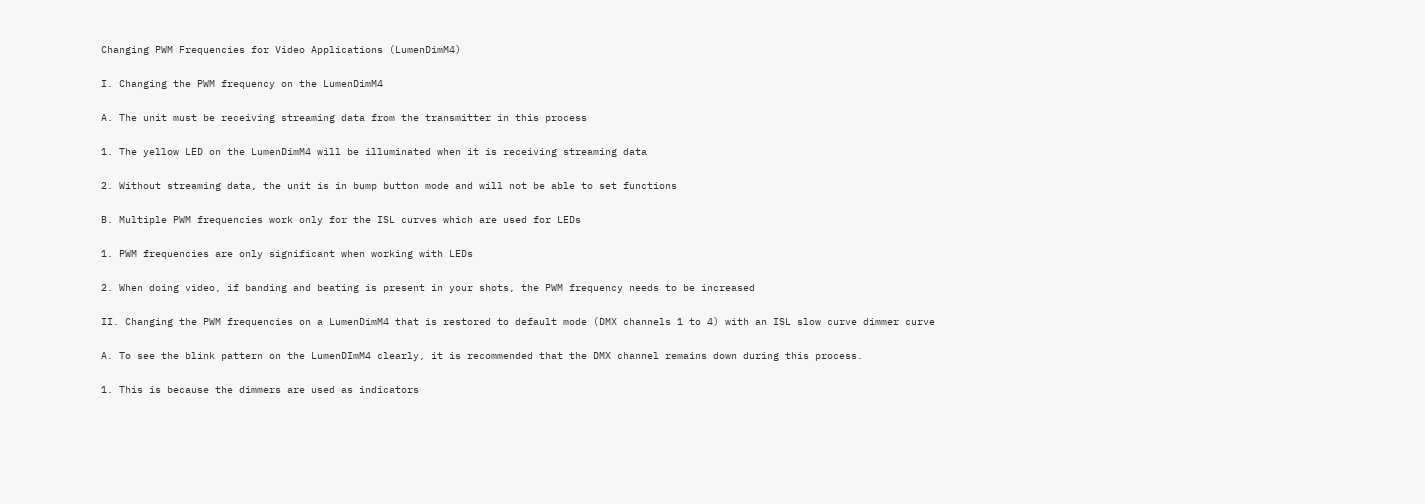Changing PWM Frequencies for Video Applications (LumenDimM4)

I. Changing the PWM frequency on the LumenDimM4

A. The unit must be receiving streaming data from the transmitter in this process

1. The yellow LED on the LumenDimM4 will be illuminated when it is receiving streaming data

2. Without streaming data, the unit is in bump button mode and will not be able to set functions

B. Multiple PWM frequencies work only for the ISL curves which are used for LEDs

1. PWM frequencies are only significant when working with LEDs

2. When doing video, if banding and beating is present in your shots, the PWM frequency needs to be increased

II. Changing the PWM frequencies on a LumenDimM4 that is restored to default mode (DMX channels 1 to 4) with an ISL slow curve dimmer curve

A. To see the blink pattern on the LumenDImM4 clearly, it is recommended that the DMX channel remains down during this process.

1. This is because the dimmers are used as indicators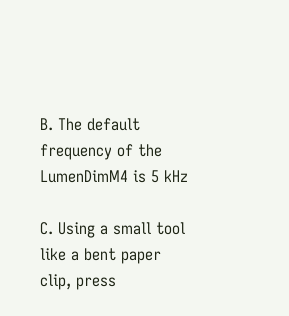B. The default frequency of the LumenDimM4 is 5 kHz

C. Using a small tool like a bent paper clip, press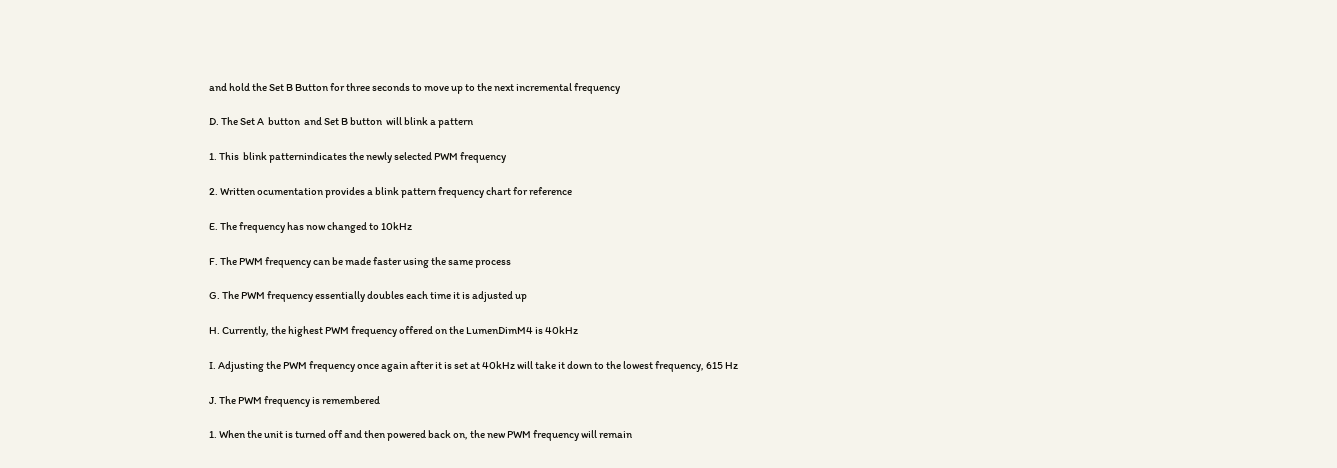and hold the Set B Button for three seconds to move up to the next incremental frequency

D. The Set A  button  and Set B button  will blink a pattern

1. This  blink patternindicates the newly selected PWM frequency

2. Written ocumentation provides a blink pattern frequency chart for reference

E. The frequency has now changed to 10kHz

F. The PWM frequency can be made faster using the same process

G. The PWM frequency essentially doubles each time it is adjusted up

H. Currently, the highest PWM frequency offered on the LumenDimM4 is 40kHz

I. Adjusting the PWM frequency once again after it is set at 40kHz will take it down to the lowest frequency, 615 Hz

J. The PWM frequency is remembered

1. When the unit is turned off and then powered back on, the new PWM frequency will remain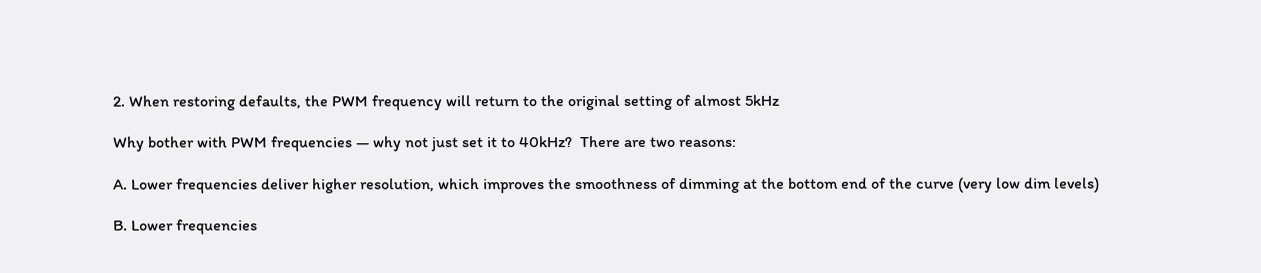2. When restoring defaults, the PWM frequency will return to the original setting of almost 5kHz

Why bother with PWM frequencies — why not just set it to 40kHz?  There are two reasons:

A. Lower frequencies deliver higher resolution, which improves the smoothness of dimming at the bottom end of the curve (very low dim levels)

B. Lower frequencies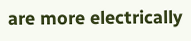are more electrically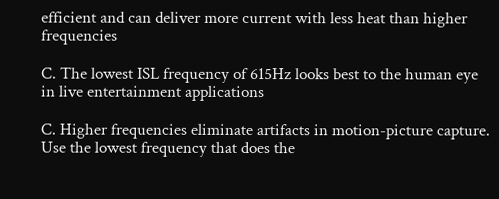efficient and can deliver more current with less heat than higher frequencies

C. The lowest ISL frequency of 615Hz looks best to the human eye in live entertainment applications

C. Higher frequencies eliminate artifacts in motion-picture capture.  Use the lowest frequency that does the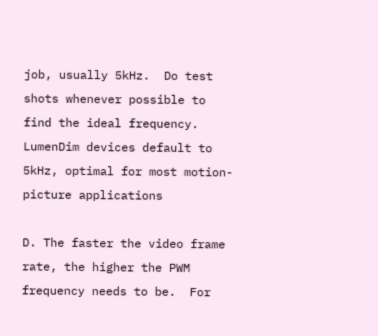job, usually 5kHz.  Do test shots whenever possible to find the ideal frequency.  LumenDim devices default to 5kHz, optimal for most motion-picture applications

D. The faster the video frame rate, the higher the PWM frequency needs to be.  For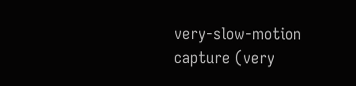very-slow-motion capture (very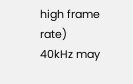high frame rate) 40kHz may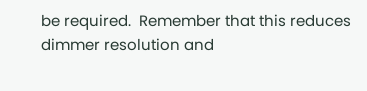be required.  Remember that this reduces dimmer resolution and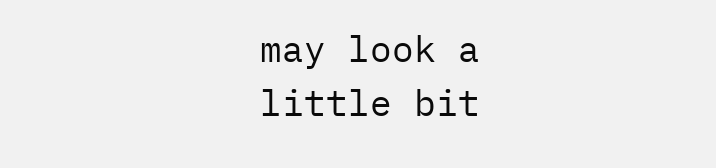may look a little bit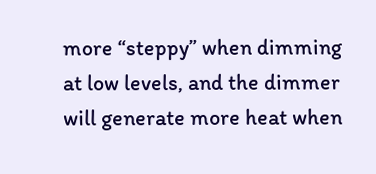more “steppy” when dimming at low levels, and the dimmer will generate more heat when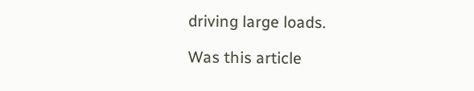driving large loads.

Was this article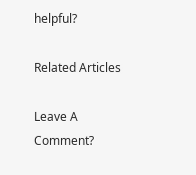helpful?

Related Articles

Leave A Comment?